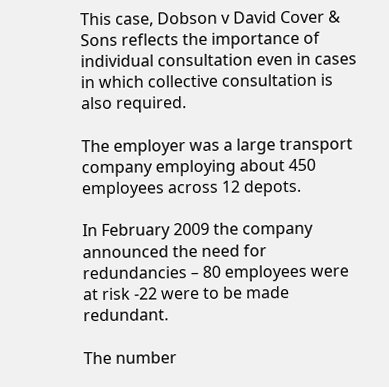This case, Dobson v David Cover & Sons reflects the importance of individual consultation even in cases in which collective consultation is also required.

The employer was a large transport company employing about 450 employees across 12 depots.

In February 2009 the company announced the need for redundancies – 80 employees were at risk -22 were to be made redundant.

The number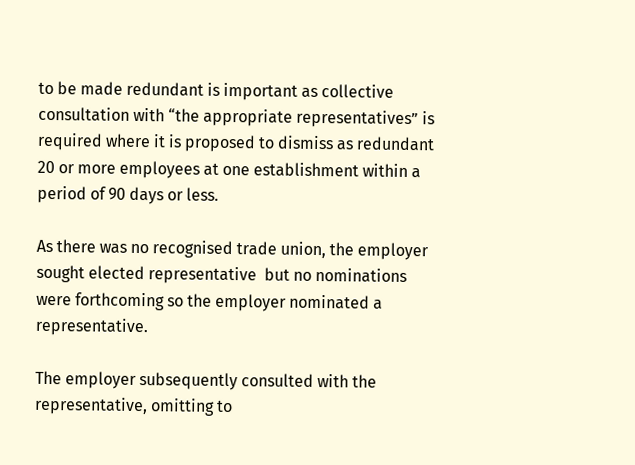to be made redundant is important as collective consultation with “the appropriate representatives” is required where it is proposed to dismiss as redundant 20 or more employees at one establishment within a period of 90 days or less.

As there was no recognised trade union, the employer sought elected representative  but no nominations were forthcoming so the employer nominated a representative.

The employer subsequently consulted with the representative, omitting to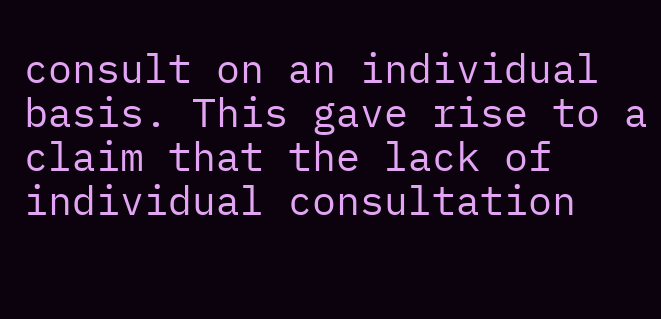consult on an individual basis. This gave rise to a claim that the lack of individual consultation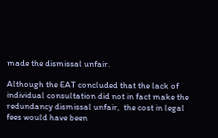made the dismissal unfair.

Although the EAT concluded that the lack of individual consultation did not in fact make the redundancy dismissal unfair,  the cost in legal fees would have been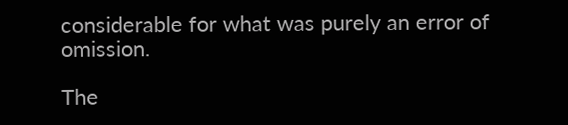considerable for what was purely an error of omission.

The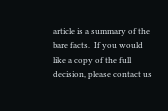article is a summary of the bare facts.  If you would like a copy of the full decision, please contact us